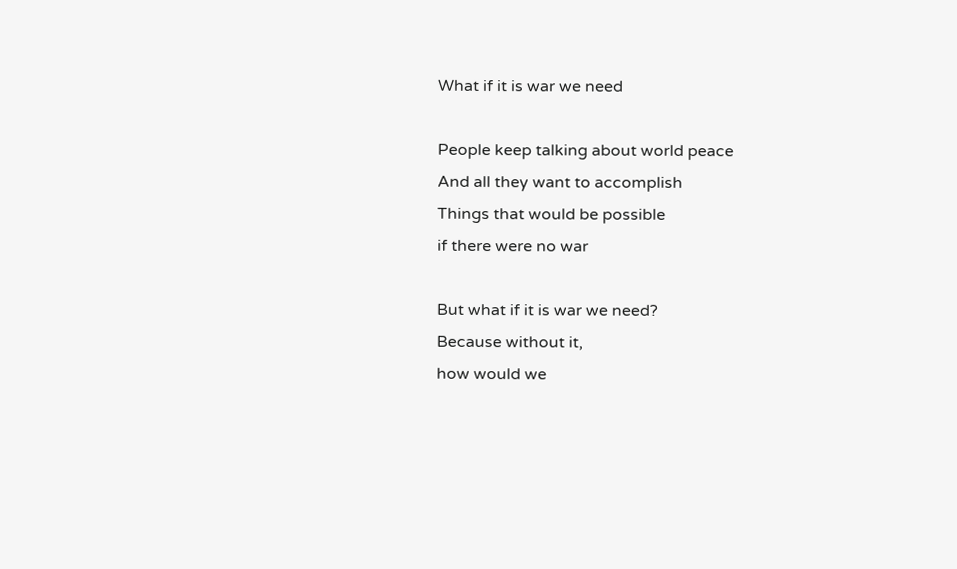What if it is war we need

People keep talking about world peace
And all they want to accomplish
Things that would be possible
if there were no war

But what if it is war we need?
Because without it,
how would we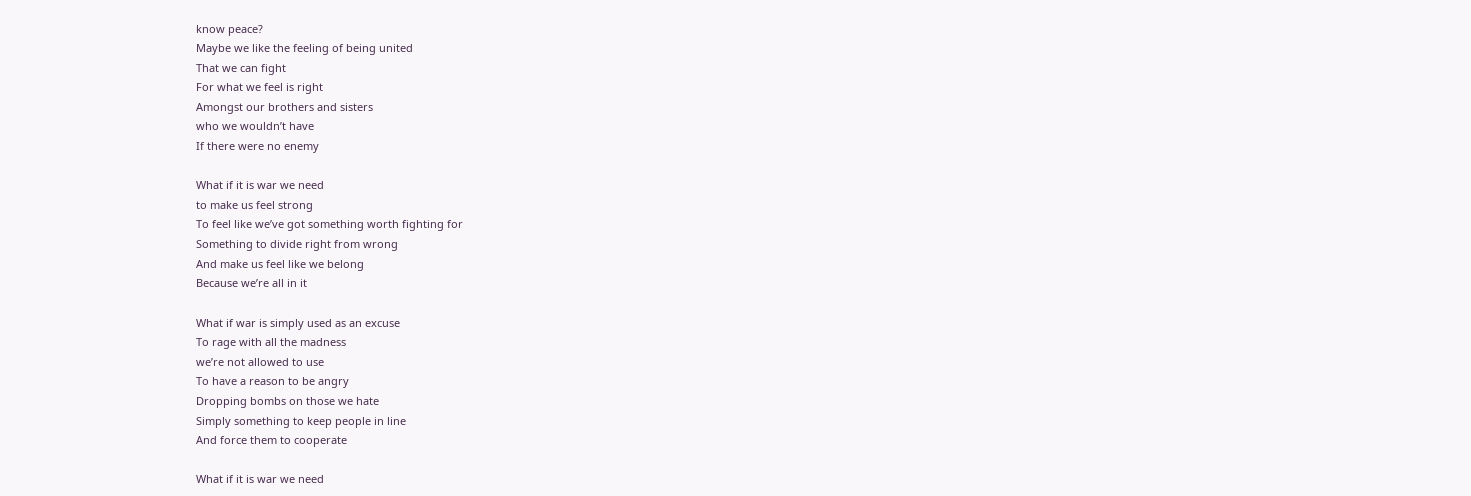know peace?
Maybe we like the feeling of being united
That we can fight
For what we feel is right
Amongst our brothers and sisters
who we wouldn’t have
If there were no enemy

What if it is war we need
to make us feel strong
To feel like we’ve got something worth fighting for
Something to divide right from wrong
And make us feel like we belong
Because we’re all in it

What if war is simply used as an excuse
To rage with all the madness
we’re not allowed to use
To have a reason to be angry
Dropping bombs on those we hate
Simply something to keep people in line
And force them to cooperate

What if it is war we need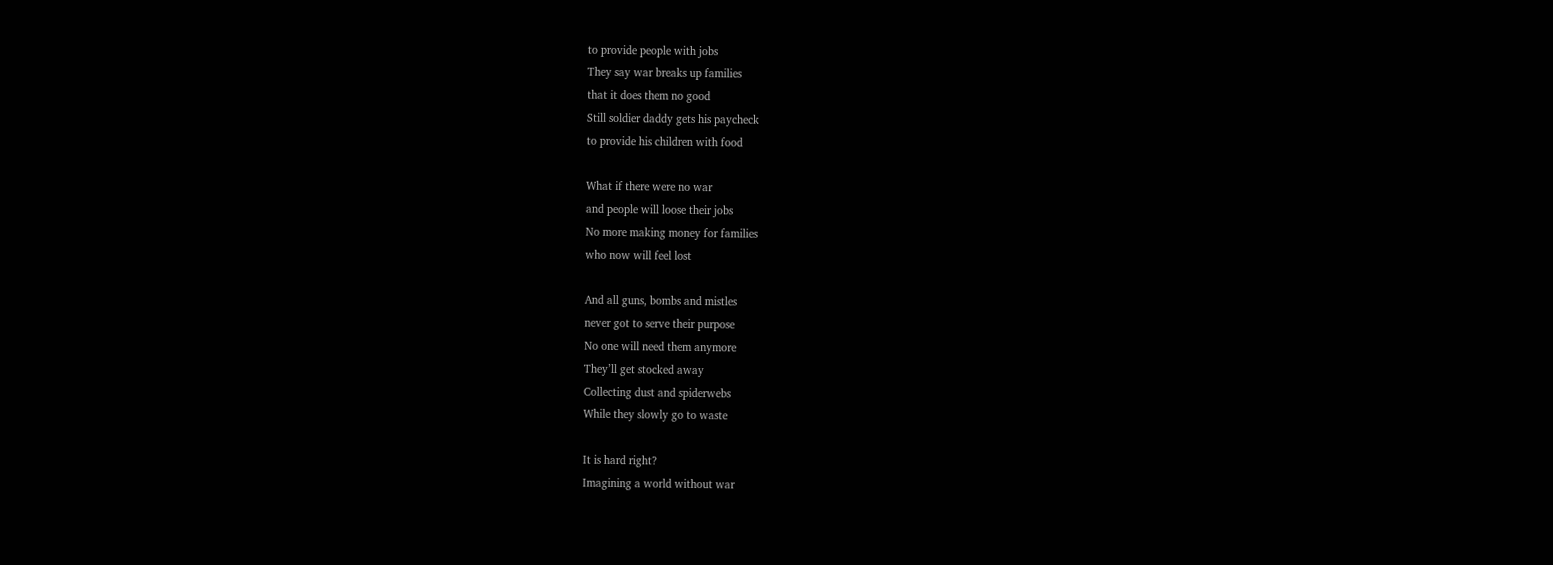to provide people with jobs
They say war breaks up families
that it does them no good
Still soldier daddy gets his paycheck
to provide his children with food

What if there were no war
and people will loose their jobs
No more making money for families
who now will feel lost

And all guns, bombs and mistles
never got to serve their purpose
No one will need them anymore
They’ll get stocked away
Collecting dust and spiderwebs
While they slowly go to waste

It is hard right?
Imagining a world without war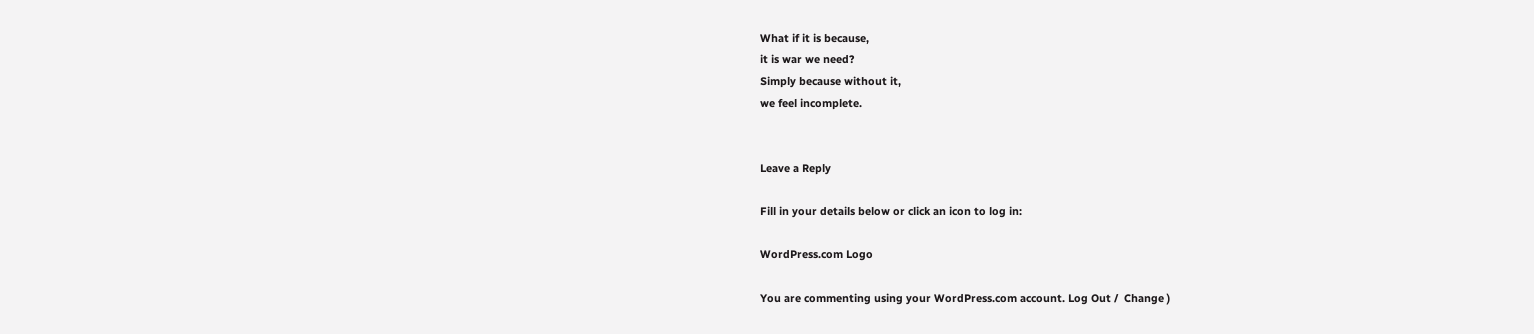What if it is because,
it is war we need?
Simply because without it,
we feel incomplete.


Leave a Reply

Fill in your details below or click an icon to log in:

WordPress.com Logo

You are commenting using your WordPress.com account. Log Out /  Change )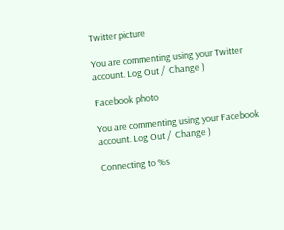Twitter picture

You are commenting using your Twitter account. Log Out /  Change )

Facebook photo

You are commenting using your Facebook account. Log Out /  Change )

Connecting to %s